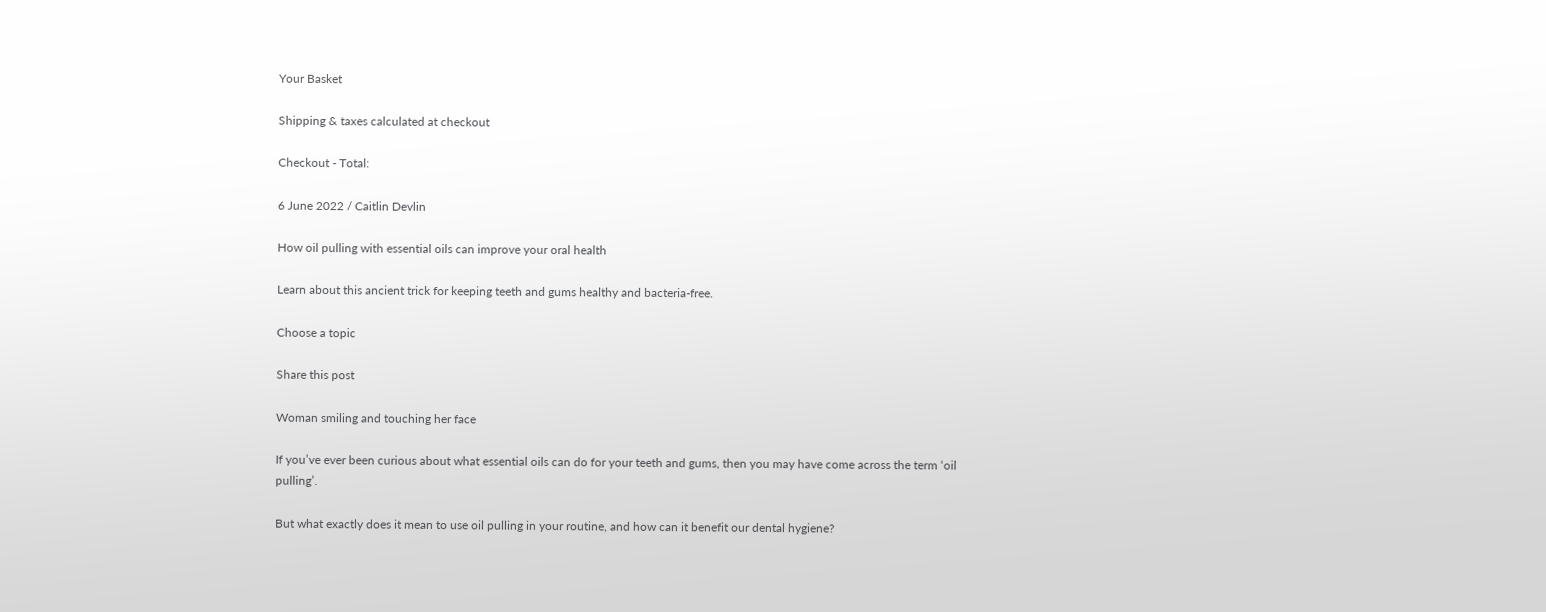Your Basket

Shipping & taxes calculated at checkout

Checkout - Total:

6 June 2022 / Caitlin Devlin

How oil pulling with essential oils can improve your oral health

Learn about this ancient trick for keeping teeth and gums healthy and bacteria-free.

Choose a topic

Share this post

Woman smiling and touching her face

If you’ve ever been curious about what essential oils can do for your teeth and gums, then you may have come across the term ‘oil pulling’.

But what exactly does it mean to use oil pulling in your routine, and how can it benefit our dental hygiene?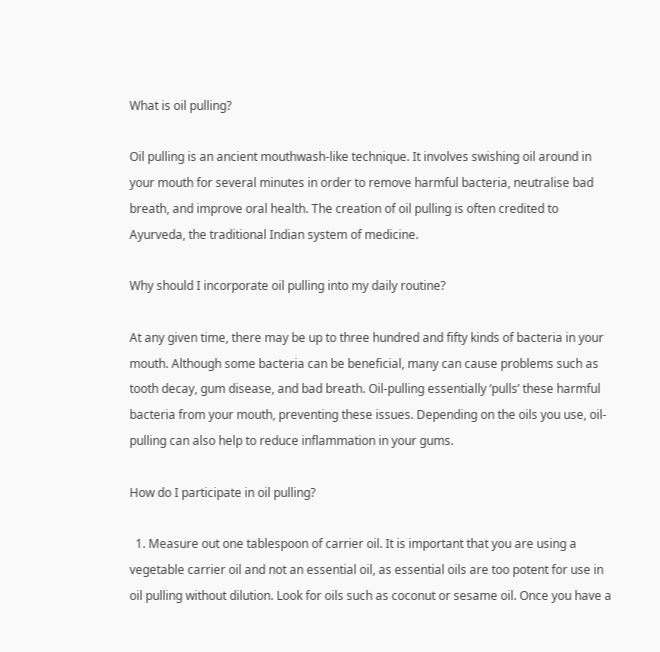What is oil pulling?

Oil pulling is an ancient mouthwash-like technique. It involves swishing oil around in your mouth for several minutes in order to remove harmful bacteria, neutralise bad breath, and improve oral health. The creation of oil pulling is often credited to Ayurveda, the traditional Indian system of medicine.

Why should I incorporate oil pulling into my daily routine?

At any given time, there may be up to three hundred and fifty kinds of bacteria in your mouth. Although some bacteria can be beneficial, many can cause problems such as tooth decay, gum disease, and bad breath. Oil-pulling essentially ‘pulls’ these harmful bacteria from your mouth, preventing these issues. Depending on the oils you use, oil-pulling can also help to reduce inflammation in your gums.

How do I participate in oil pulling?

  1. Measure out one tablespoon of carrier oil. It is important that you are using a vegetable carrier oil and not an essential oil, as essential oils are too potent for use in oil pulling without dilution. Look for oils such as coconut or sesame oil. Once you have a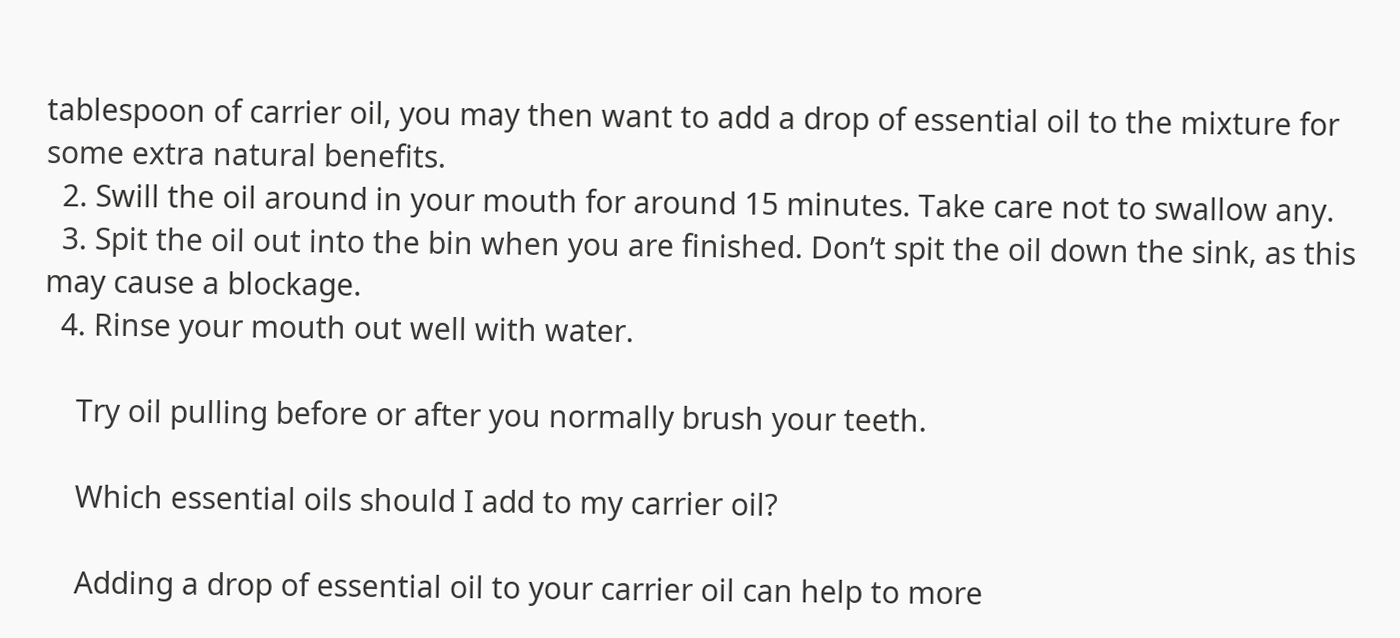tablespoon of carrier oil, you may then want to add a drop of essential oil to the mixture for some extra natural benefits.
  2. Swill the oil around in your mouth for around 15 minutes. Take care not to swallow any.
  3. Spit the oil out into the bin when you are finished. Don’t spit the oil down the sink, as this may cause a blockage.
  4. Rinse your mouth out well with water.

    Try oil pulling before or after you normally brush your teeth.

    Which essential oils should I add to my carrier oil?

    Adding a drop of essential oil to your carrier oil can help to more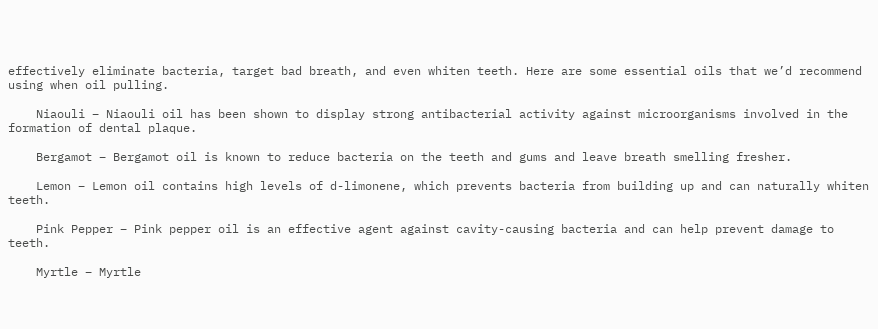effectively eliminate bacteria, target bad breath, and even whiten teeth. Here are some essential oils that we’d recommend using when oil pulling.

    Niaouli – Niaouli oil has been shown to display strong antibacterial activity against microorganisms involved in the formation of dental plaque.

    Bergamot – Bergamot oil is known to reduce bacteria on the teeth and gums and leave breath smelling fresher.

    Lemon – Lemon oil contains high levels of d-limonene, which prevents bacteria from building up and can naturally whiten teeth.

    Pink Pepper – Pink pepper oil is an effective agent against cavity-causing bacteria and can help prevent damage to teeth.

    Myrtle – Myrtle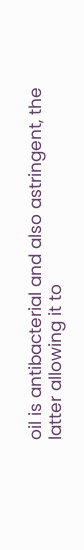oil is antibacterial and also astringent, the latter allowing it to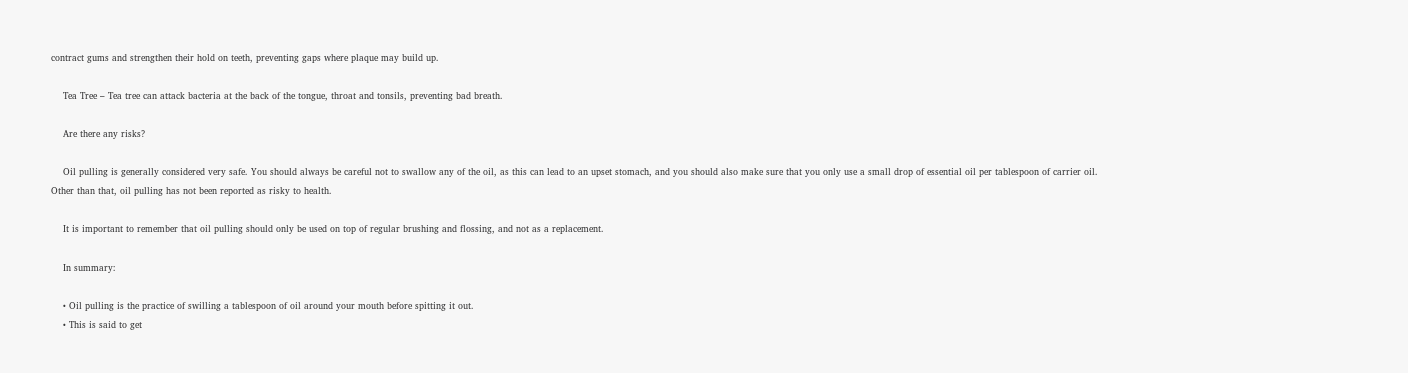contract gums and strengthen their hold on teeth, preventing gaps where plaque may build up.

    Tea Tree – Tea tree can attack bacteria at the back of the tongue, throat and tonsils, preventing bad breath.

    Are there any risks?

    Oil pulling is generally considered very safe. You should always be careful not to swallow any of the oil, as this can lead to an upset stomach, and you should also make sure that you only use a small drop of essential oil per tablespoon of carrier oil. Other than that, oil pulling has not been reported as risky to health.

    It is important to remember that oil pulling should only be used on top of regular brushing and flossing, and not as a replacement.

    In summary:

    • Oil pulling is the practice of swilling a tablespoon of oil around your mouth before spitting it out.
    • This is said to get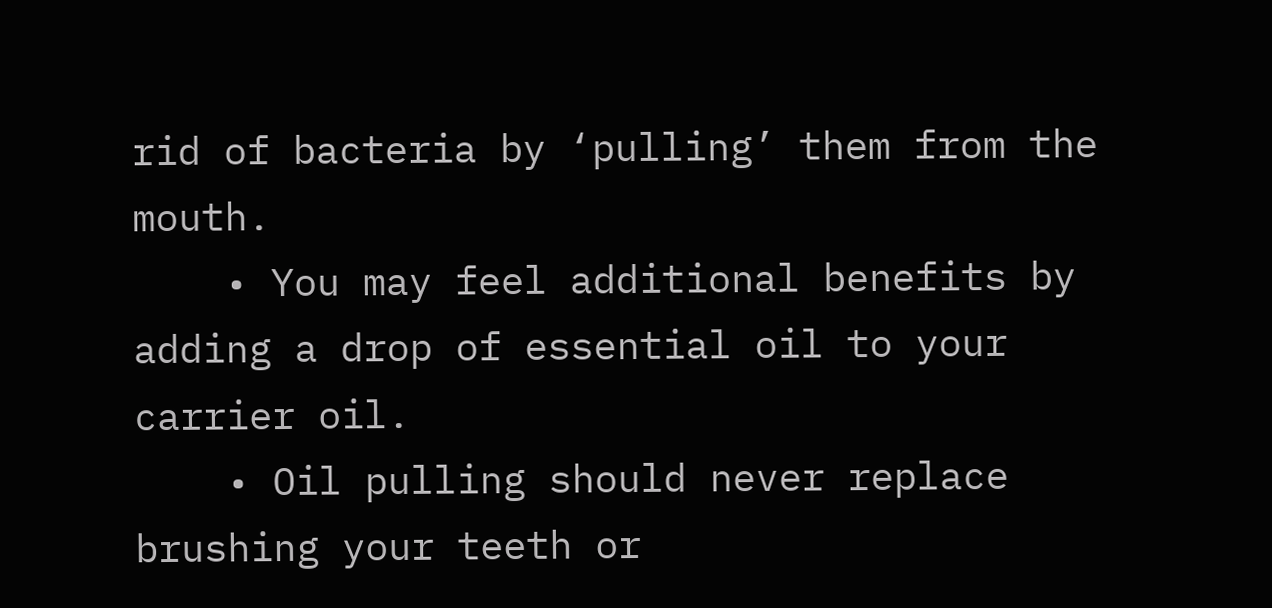rid of bacteria by ‘pulling’ them from the mouth.
    • You may feel additional benefits by adding a drop of essential oil to your carrier oil.
    • Oil pulling should never replace brushing your teeth or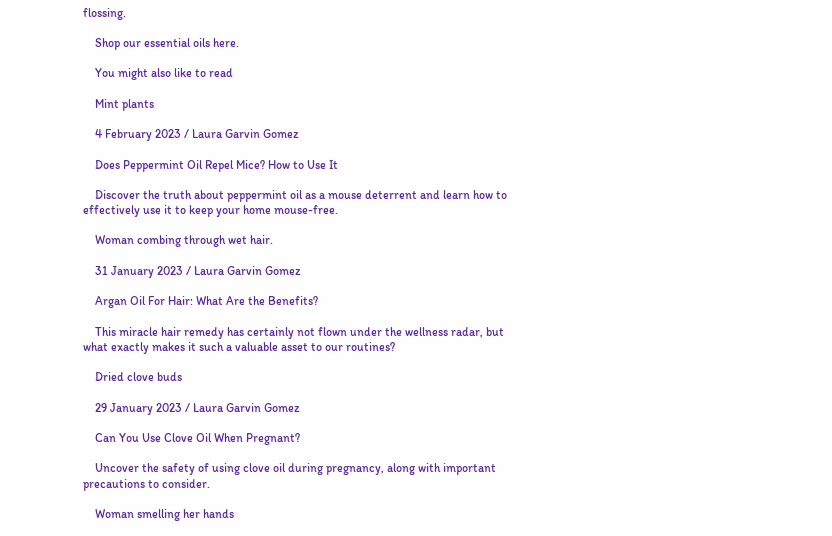flossing.

    Shop our essential oils here.

    You might also like to read

    Mint plants

    4 February 2023 / Laura Garvin Gomez

    Does Peppermint Oil Repel Mice? How to Use It

    Discover the truth about peppermint oil as a mouse deterrent and learn how to effectively use it to keep your home mouse-free.

    Woman combing through wet hair.

    31 January 2023 / Laura Garvin Gomez

    Argan Oil For Hair: What Are the Benefits?

    This miracle hair remedy has certainly not flown under the wellness radar, but what exactly makes it such a valuable asset to our routines?

    Dried clove buds

    29 January 2023 / Laura Garvin Gomez

    Can You Use Clove Oil When Pregnant?

    Uncover the safety of using clove oil during pregnancy, along with important precautions to consider.

    Woman smelling her hands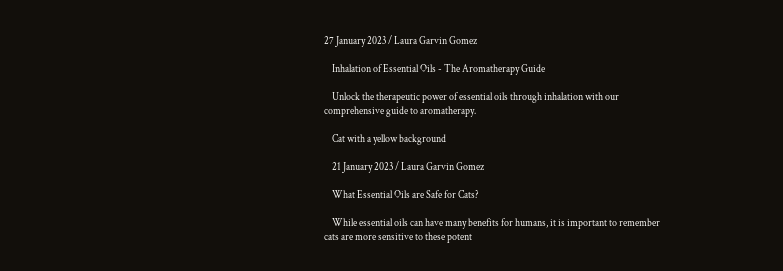27 January 2023 / Laura Garvin Gomez

    Inhalation of Essential Oils - The Aromatherapy Guide

    Unlock the therapeutic power of essential oils through inhalation with our comprehensive guide to aromatherapy.

    Cat with a yellow background

    21 January 2023 / Laura Garvin Gomez

    What Essential Oils are Safe for Cats?

    While essential oils can have many benefits for humans, it is important to remember cats are more sensitive to these potent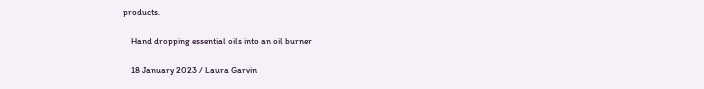products.

    Hand dropping essential oils into an oil burner

    18 January 2023 / Laura Garvin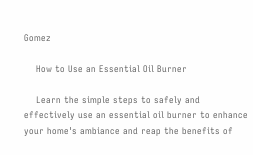Gomez

    How to Use an Essential Oil Burner

    Learn the simple steps to safely and effectively use an essential oil burner to enhance your home's ambiance and reap the benefits of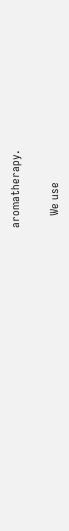aromatherapy.

    We use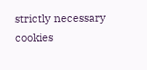strictly necessary cookies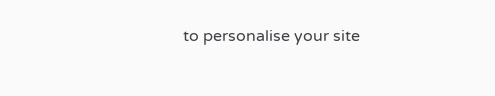to personalise your site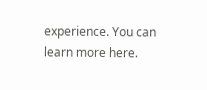experience. You can learn more here.